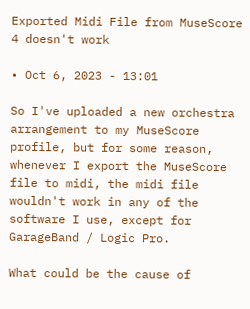Exported Midi File from MuseScore 4 doesn't work

• Oct 6, 2023 - 13:01

So I've uploaded a new orchestra arrangement to my MuseScore profile, but for some reason, whenever I export the MuseScore file to midi, the midi file wouldn't work in any of the software I use, except for GarageBand / Logic Pro.

What could be the cause of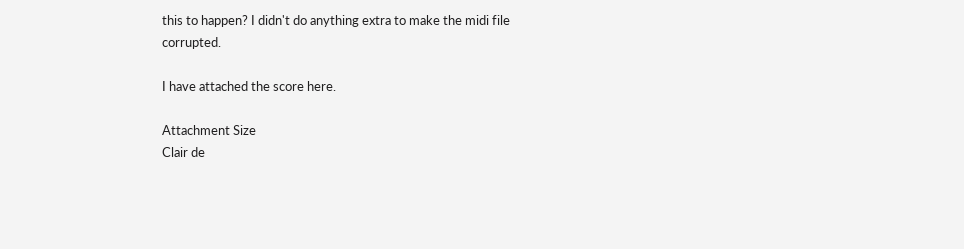this to happen? I didn't do anything extra to make the midi file corrupted.

I have attached the score here.

Attachment Size
Clair de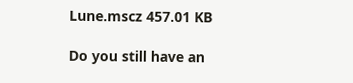Lune.mscz 457.01 KB

Do you still have an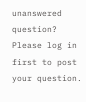unanswered question? Please log in first to post your question.